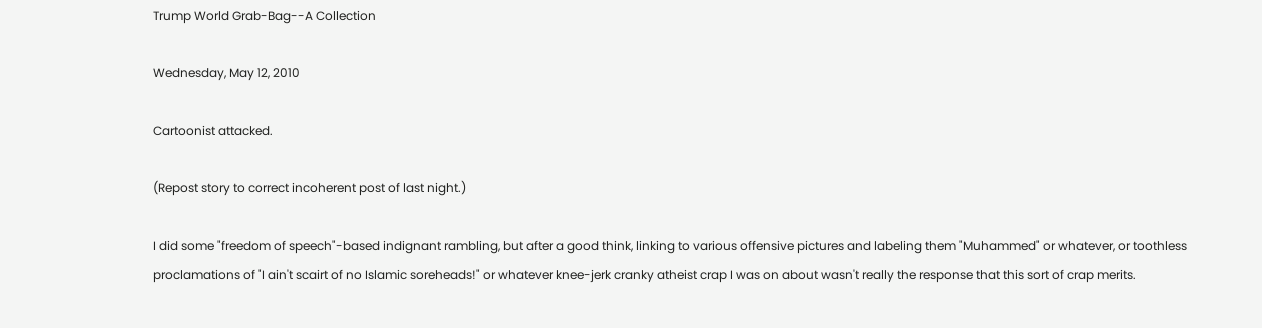Trump World Grab-Bag--A Collection

Wednesday, May 12, 2010

Cartoonist attacked.

(Repost story to correct incoherent post of last night.)

I did some "freedom of speech"-based indignant rambling, but after a good think, linking to various offensive pictures and labeling them "Muhammed" or whatever, or toothless proclamations of "I ain't scairt of no Islamic soreheads!" or whatever knee-jerk cranky atheist crap I was on about wasn't really the response that this sort of crap merits.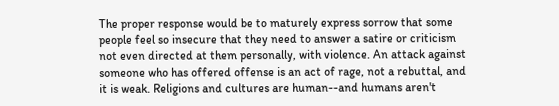The proper response would be to maturely express sorrow that some people feel so insecure that they need to answer a satire or criticism not even directed at them personally, with violence. An attack against someone who has offered offense is an act of rage, not a rebuttal, and it is weak. Religions and cultures are human--and humans aren't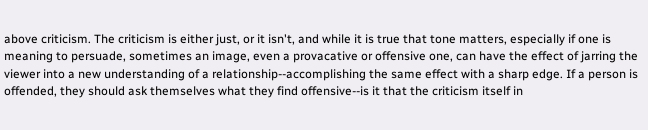above criticism. The criticism is either just, or it isn't, and while it is true that tone matters, especially if one is meaning to persuade, sometimes an image, even a provacative or offensive one, can have the effect of jarring the viewer into a new understanding of a relationship--accomplishing the same effect with a sharp edge. If a person is offended, they should ask themselves what they find offensive--is it that the criticism itself in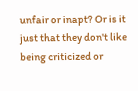unfair or inapt? Or is it just that they don't like being criticized or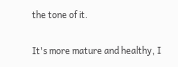the tone of it.

It's more mature and healthy, I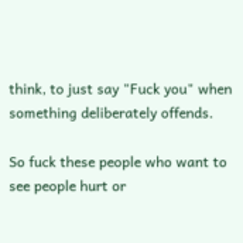think, to just say "Fuck you" when something deliberately offends.

So fuck these people who want to see people hurt or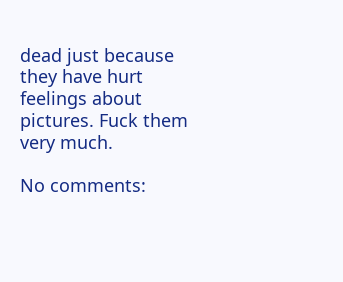dead just because they have hurt feelings about pictures. Fuck them very much.

No comments: